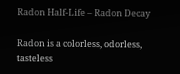Radon Half-Life – Radon Decay

Radon is a colorless, odorless, tasteless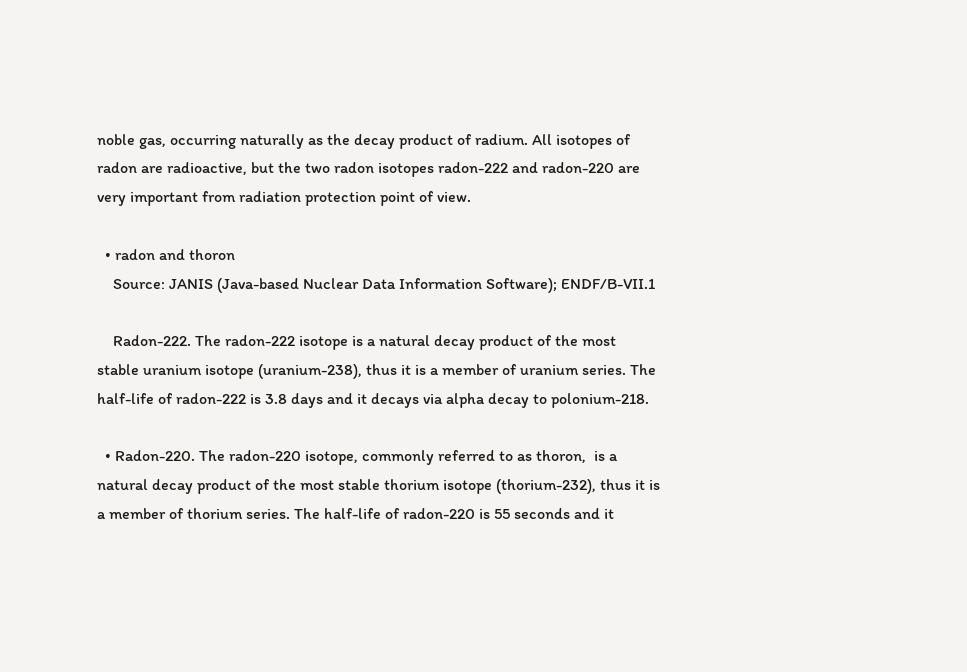noble gas, occurring naturally as the decay product of radium. All isotopes of radon are radioactive, but the two radon isotopes radon-222 and radon-220 are very important from radiation protection point of view.

  • radon and thoron
    Source: JANIS (Java-based Nuclear Data Information Software); ENDF/B-VII.1

    Radon-222. The radon-222 isotope is a natural decay product of the most stable uranium isotope (uranium-238), thus it is a member of uranium series. The half-life of radon-222 is 3.8 days and it decays via alpha decay to polonium-218.

  • Radon-220. The radon-220 isotope, commonly referred to as thoron,  is a natural decay product of the most stable thorium isotope (thorium-232), thus it is a member of thorium series. The half-life of radon-220 is 55 seconds and it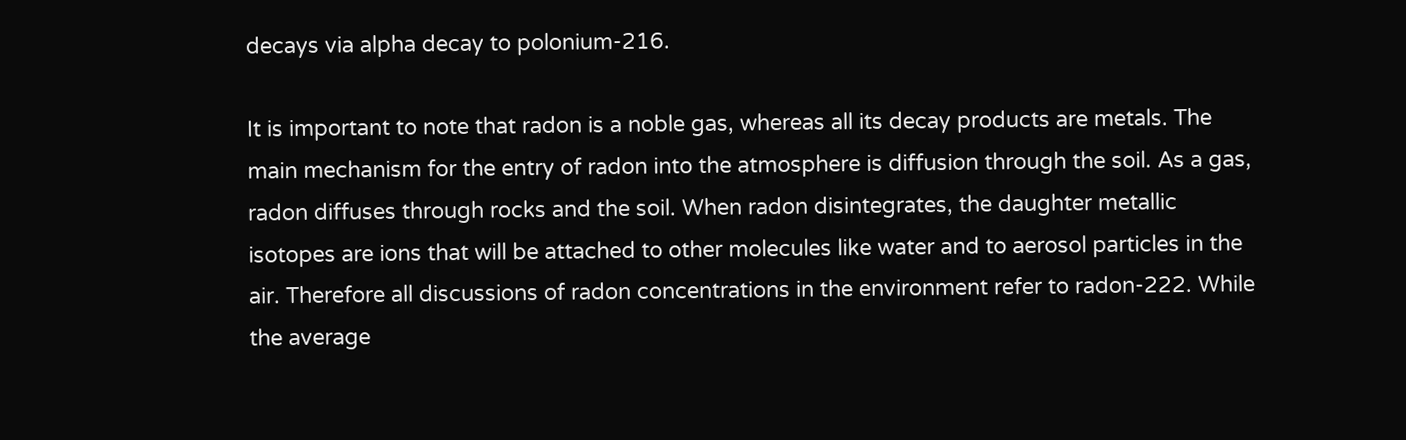decays via alpha decay to polonium-216.

It is important to note that radon is a noble gas, whereas all its decay products are metals. The main mechanism for the entry of radon into the atmosphere is diffusion through the soil. As a gas, radon diffuses through rocks and the soil. When radon disintegrates, the daughter metallic isotopes are ions that will be attached to other molecules like water and to aerosol particles in the air. Therefore all discussions of radon concentrations in the environment refer to radon-222. While the average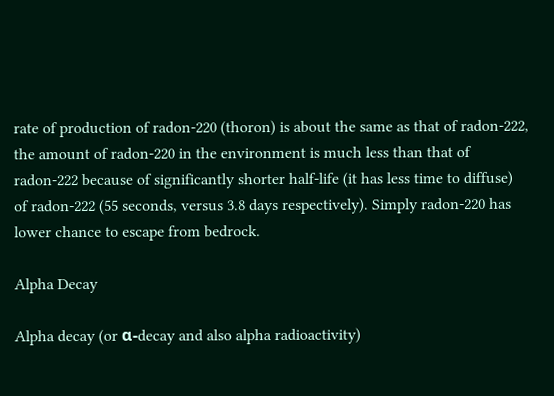rate of production of radon-220 (thoron) is about the same as that of radon-222, the amount of radon-220 in the environment is much less than that of radon-222 because of significantly shorter half-life (it has less time to diffuse) of radon-222 (55 seconds, versus 3.8 days respectively). Simply radon-220 has lower chance to escape from bedrock.

Alpha Decay

Alpha decay (or α-decay and also alpha radioactivity)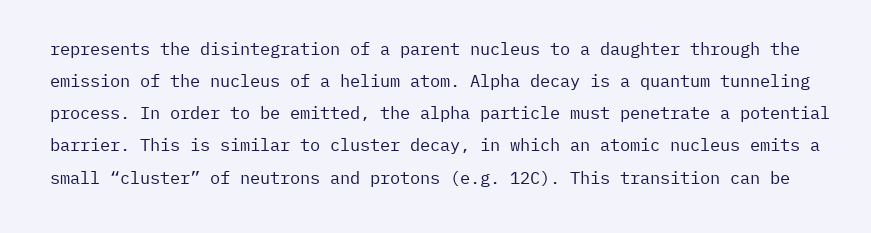represents the disintegration of a parent nucleus to a daughter through the emission of the nucleus of a helium atom. Alpha decay is a quantum tunneling process. In order to be emitted, the alpha particle must penetrate a potential barrier. This is similar to cluster decay, in which an atomic nucleus emits a small “cluster” of neutrons and protons (e.g. 12C). This transition can be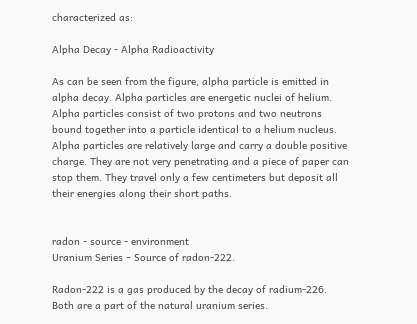characterized as:

Alpha Decay - Alpha Radioactivity

As can be seen from the figure, alpha particle is emitted in alpha decay. Alpha particles are energetic nuclei of helium. Alpha particles consist of two protons and two neutrons bound together into a particle identical to a helium nucleus. Alpha particles are relatively large and carry a double positive charge. They are not very penetrating and a piece of paper can stop them. They travel only a few centimeters but deposit all their energies along their short paths.


radon - source - environment
Uranium Series – Source of radon-222.

Radon-222 is a gas produced by the decay of radium-226. Both are a part of the natural uranium series.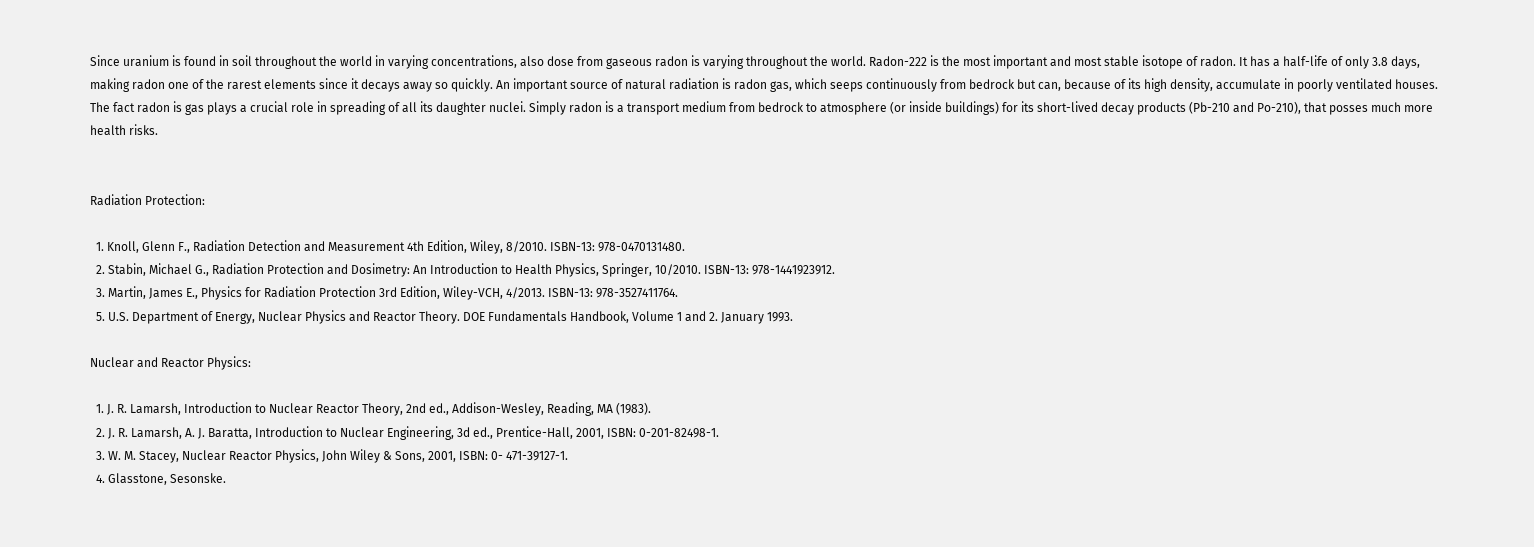Since uranium is found in soil throughout the world in varying concentrations, also dose from gaseous radon is varying throughout the world. Radon-222 is the most important and most stable isotope of radon. It has a half-life of only 3.8 days, making radon one of the rarest elements since it decays away so quickly. An important source of natural radiation is radon gas, which seeps continuously from bedrock but can, because of its high density, accumulate in poorly ventilated houses. The fact radon is gas plays a crucial role in spreading of all its daughter nuclei. Simply radon is a transport medium from bedrock to atmosphere (or inside buildings) for its short-lived decay products (Pb-210 and Po-210), that posses much more health risks.


Radiation Protection:

  1. Knoll, Glenn F., Radiation Detection and Measurement 4th Edition, Wiley, 8/2010. ISBN-13: 978-0470131480.
  2. Stabin, Michael G., Radiation Protection and Dosimetry: An Introduction to Health Physics, Springer, 10/2010. ISBN-13: 978-1441923912.
  3. Martin, James E., Physics for Radiation Protection 3rd Edition, Wiley-VCH, 4/2013. ISBN-13: 978-3527411764.
  5. U.S. Department of Energy, Nuclear Physics and Reactor Theory. DOE Fundamentals Handbook, Volume 1 and 2. January 1993.

Nuclear and Reactor Physics:

  1. J. R. Lamarsh, Introduction to Nuclear Reactor Theory, 2nd ed., Addison-Wesley, Reading, MA (1983).
  2. J. R. Lamarsh, A. J. Baratta, Introduction to Nuclear Engineering, 3d ed., Prentice-Hall, 2001, ISBN: 0-201-82498-1.
  3. W. M. Stacey, Nuclear Reactor Physics, John Wiley & Sons, 2001, ISBN: 0- 471-39127-1.
  4. Glasstone, Sesonske.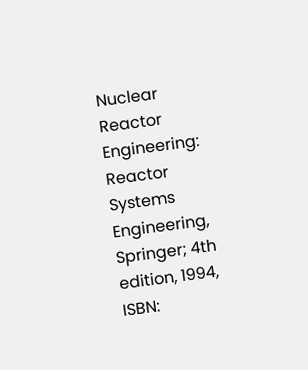Nuclear Reactor Engineering: Reactor Systems Engineering, Springer; 4th edition, 1994, ISBN: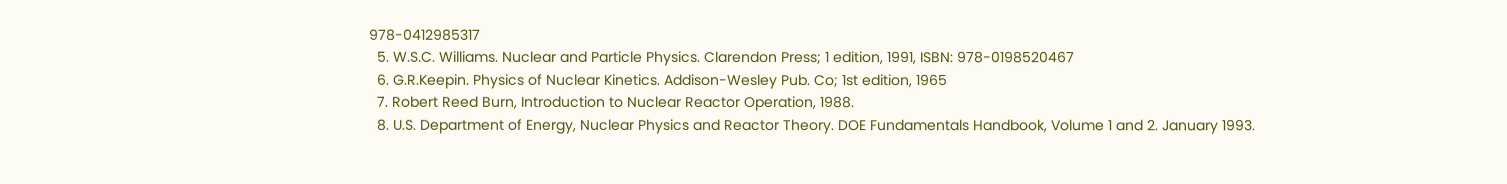978-0412985317
  5. W.S.C. Williams. Nuclear and Particle Physics. Clarendon Press; 1 edition, 1991, ISBN: 978-0198520467
  6. G.R.Keepin. Physics of Nuclear Kinetics. Addison-Wesley Pub. Co; 1st edition, 1965
  7. Robert Reed Burn, Introduction to Nuclear Reactor Operation, 1988.
  8. U.S. Department of Energy, Nuclear Physics and Reactor Theory. DOE Fundamentals Handbook, Volume 1 and 2. January 1993.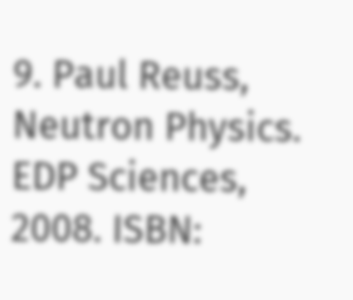9. Paul Reuss, Neutron Physics. EDP Sciences, 2008. ISBN: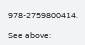978-2759800414.

See above: